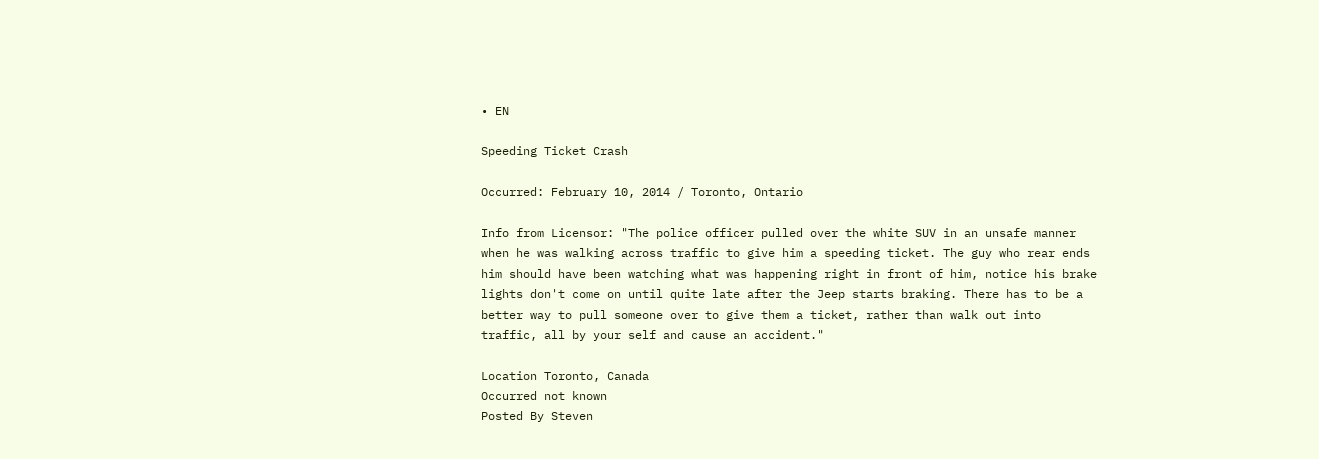• EN

Speeding Ticket Crash

Occurred: February 10, 2014 / Toronto, Ontario

Info from Licensor: "The police officer pulled over the white SUV in an unsafe manner when he was walking across traffic to give him a speeding ticket. The guy who rear ends him should have been watching what was happening right in front of him, notice his brake lights don't come on until quite late after the Jeep starts braking. There has to be a better way to pull someone over to give them a ticket, rather than walk out into traffic, all by your self and cause an accident."

Location Toronto, Canada
Occurred not known
Posted By Steven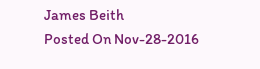James Beith
Posted On Nov-28-2016